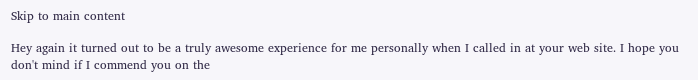Skip to main content

Hey again it turned out to be a truly awesome experience for me personally when I called in at your web site. I hope you don't mind if I commend you on the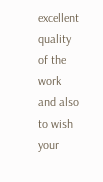excellent quality of the work and also to wish your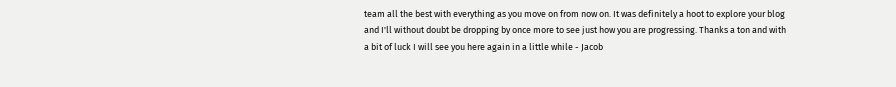team all the best with everything as you move on from now on. It was definitely a hoot to explore your blog and I'll without doubt be dropping by once more to see just how you are progressing. Thanks a ton and with a bit of luck I will see you here again in a little while - Jacob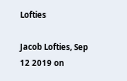Lofties

Jacob Lofties, Sep 12 2019 on